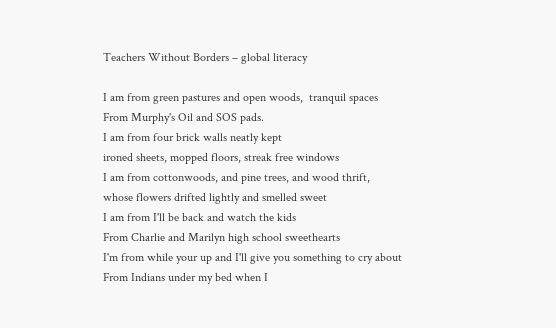Teachers Without Borders – global literacy

I am from green pastures and open woods,  tranquil spaces
From Murphy's Oil and SOS pads.
I am from four brick walls neatly kept
ironed sheets, mopped floors, streak free windows
I am from cottonwoods, and pine trees, and wood thrift,
whose flowers drifted lightly and smelled sweet
I am from I'll be back and watch the kids
From Charlie and Marilyn high school sweethearts
I'm from while your up and I'll give you something to cry about
From Indians under my bed when I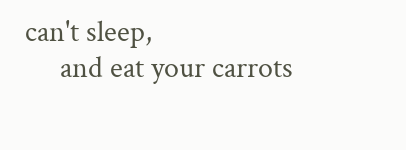can't sleep,
     and eat your carrots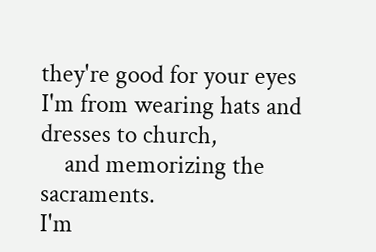they're good for your eyes
I'm from wearing hats and dresses to church,
    and memorizing the sacraments.
I'm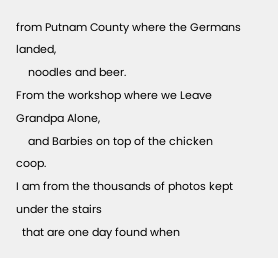from Putnam County where the Germans landed,
    noodles and beer.
From the workshop where we Leave Grandpa Alone,
    and Barbies on top of the chicken coop.
I am from the thousands of photos kept under the stairs
  that are one day found when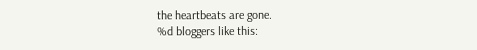the heartbeats are gone.
%d bloggers like this: